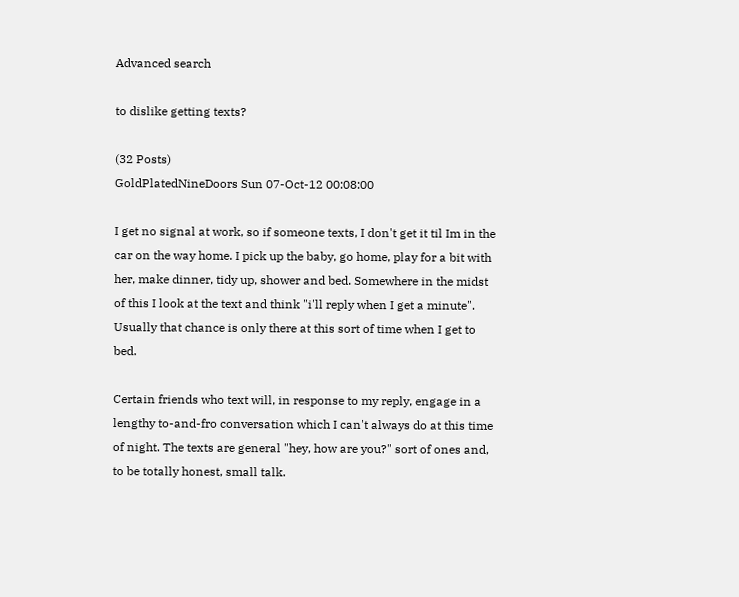Advanced search

to dislike getting texts?

(32 Posts)
GoldPlatedNineDoors Sun 07-Oct-12 00:08:00

I get no signal at work, so if someone texts, I don't get it til Im in the car on the way home. I pick up the baby, go home, play for a bit with her, make dinner, tidy up, shower and bed. Somewhere in the midst of this I look at the text and think "i'll reply when I get a minute". Usually that chance is only there at this sort of time when I get to bed.

Certain friends who text will, in response to my reply, engage in a lengthy to-and-fro conversation which I can't always do at this time of night. The texts are general "hey, how are you?" sort of ones and, to be totally honest, small talk.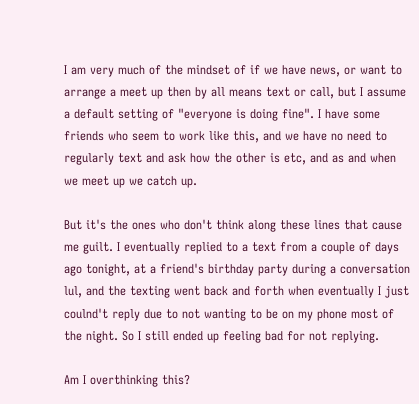I am very much of the mindset of if we have news, or want to arrange a meet up then by all means text or call, but I assume a default setting of "everyone is doing fine". I have some friends who seem to work like this, and we have no need to regularly text and ask how the other is etc, and as and when we meet up we catch up.

But it's the ones who don't think along these lines that cause me guilt. I eventually replied to a text from a couple of days ago tonight, at a friend's birthday party during a conversation lul, and the texting went back and forth when eventually I just coulnd't reply due to not wanting to be on my phone most of the night. So I still ended up feeling bad for not replying.

Am I overthinking this?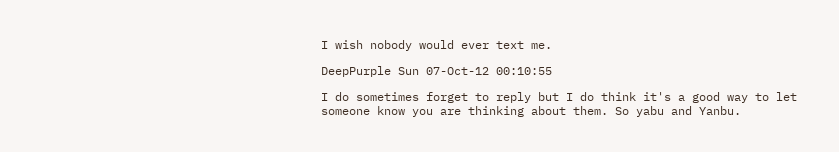I wish nobody would ever text me.

DeepPurple Sun 07-Oct-12 00:10:55

I do sometimes forget to reply but I do think it's a good way to let someone know you are thinking about them. So yabu and Yanbu.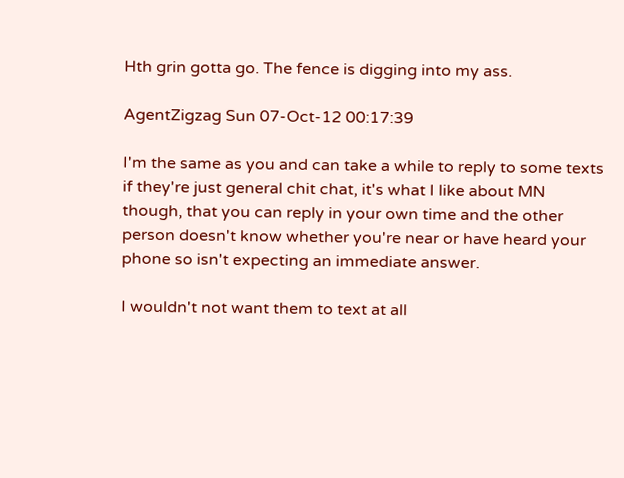Hth grin gotta go. The fence is digging into my ass.

AgentZigzag Sun 07-Oct-12 00:17:39

I'm the same as you and can take a while to reply to some texts if they're just general chit chat, it's what I like about MN though, that you can reply in your own time and the other person doesn't know whether you're near or have heard your phone so isn't expecting an immediate answer.

I wouldn't not want them to text at all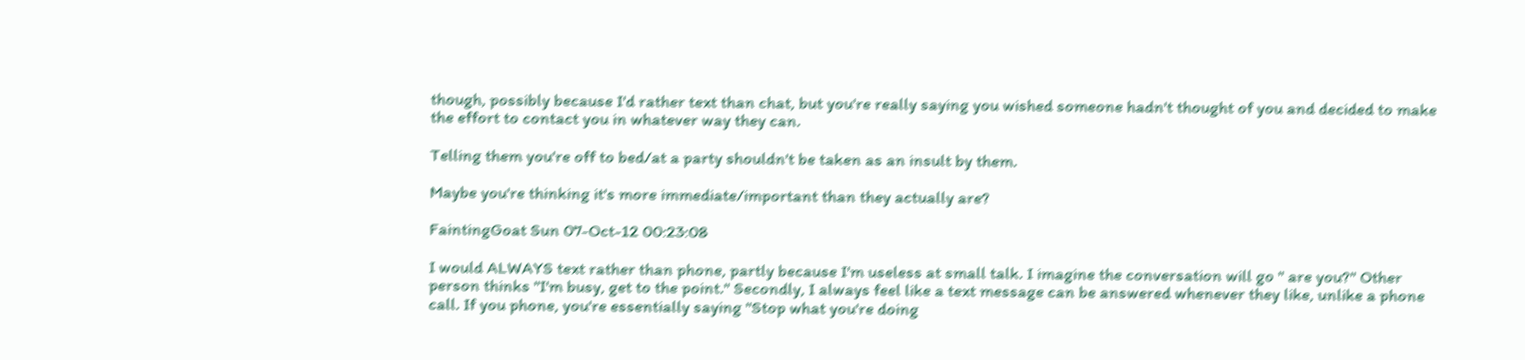though, possibly because I'd rather text than chat, but you're really saying you wished someone hadn't thought of you and decided to make the effort to contact you in whatever way they can.

Telling them you're off to bed/at a party shouldn't be taken as an insult by them.

Maybe you're thinking it's more immediate/important than they actually are?

FaintingGoat Sun 07-Oct-12 00:23:08

I would ALWAYS text rather than phone, partly because I'm useless at small talk. I imagine the conversation will go " are you?" Other person thinks "I'm busy, get to the point." Secondly, I always feel like a text message can be answered whenever they like, unlike a phone call. If you phone, you're essentially saying "Stop what you're doing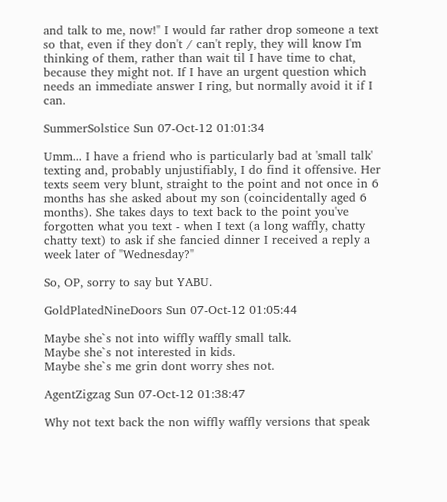and talk to me, now!" I would far rather drop someone a text so that, even if they don't / can't reply, they will know I'm thinking of them, rather than wait til I have time to chat, because they might not. If I have an urgent question which needs an immediate answer I ring, but normally avoid it if I can.

SummerSolstice Sun 07-Oct-12 01:01:34

Umm... I have a friend who is particularly bad at 'small talk' texting and, probably unjustifiably, I do find it offensive. Her texts seem very blunt, straight to the point and not once in 6 months has she asked about my son (coincidentally aged 6 months). She takes days to text back to the point you've forgotten what you text - when I text (a long waffly, chatty chatty text) to ask if she fancied dinner I received a reply a week later of "Wednesday?"

So, OP, sorry to say but YABU.

GoldPlatedNineDoors Sun 07-Oct-12 01:05:44

Maybe she`s not into wiffly waffly small talk.
Maybe she`s not interested in kids.
Maybe she`s me grin dont worry shes not.

AgentZigzag Sun 07-Oct-12 01:38:47

Why not text back the non wiffly waffly versions that speak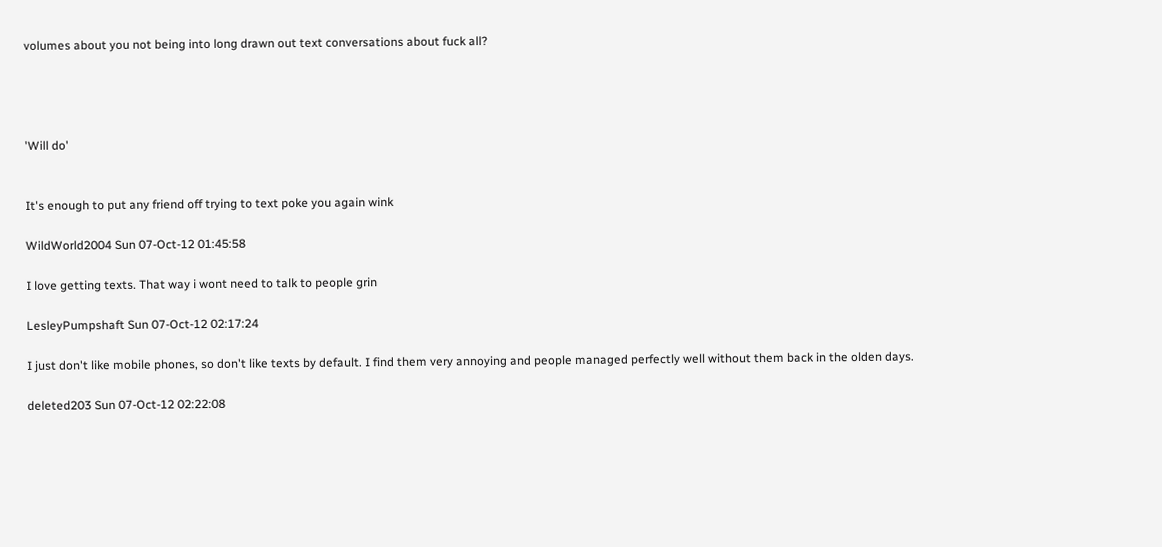volumes about you not being into long drawn out text conversations about fuck all?




'Will do'


It's enough to put any friend off trying to text poke you again wink

WildWorld2004 Sun 07-Oct-12 01:45:58

I love getting texts. That way i wont need to talk to people grin

LesleyPumpshaft Sun 07-Oct-12 02:17:24

I just don't like mobile phones, so don't like texts by default. I find them very annoying and people managed perfectly well without them back in the olden days.

deleted203 Sun 07-Oct-12 02:22:08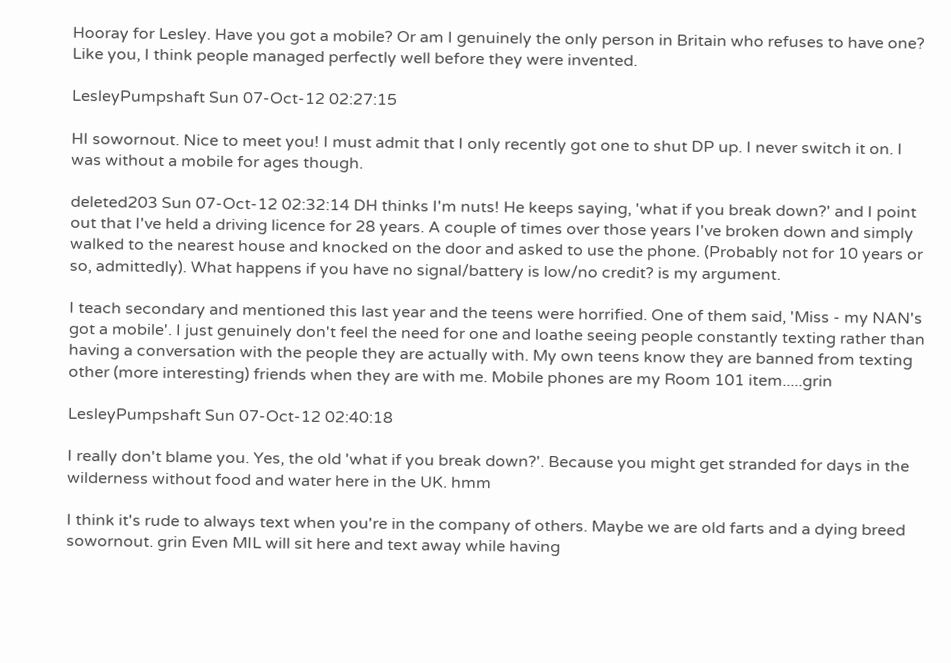Hooray for Lesley. Have you got a mobile? Or am I genuinely the only person in Britain who refuses to have one? Like you, I think people managed perfectly well before they were invented.

LesleyPumpshaft Sun 07-Oct-12 02:27:15

HI sowornout. Nice to meet you! I must admit that I only recently got one to shut DP up. I never switch it on. I was without a mobile for ages though.

deleted203 Sun 07-Oct-12 02:32:14 DH thinks I'm nuts! He keeps saying, 'what if you break down?' and I point out that I've held a driving licence for 28 years. A couple of times over those years I've broken down and simply walked to the nearest house and knocked on the door and asked to use the phone. (Probably not for 10 years or so, admittedly). What happens if you have no signal/battery is low/no credit? is my argument.

I teach secondary and mentioned this last year and the teens were horrified. One of them said, 'Miss - my NAN's got a mobile'. I just genuinely don't feel the need for one and loathe seeing people constantly texting rather than having a conversation with the people they are actually with. My own teens know they are banned from texting other (more interesting) friends when they are with me. Mobile phones are my Room 101 item.....grin

LesleyPumpshaft Sun 07-Oct-12 02:40:18

I really don't blame you. Yes, the old 'what if you break down?'. Because you might get stranded for days in the wilderness without food and water here in the UK. hmm

I think it's rude to always text when you're in the company of others. Maybe we are old farts and a dying breed sowornout. grin Even MIL will sit here and text away while having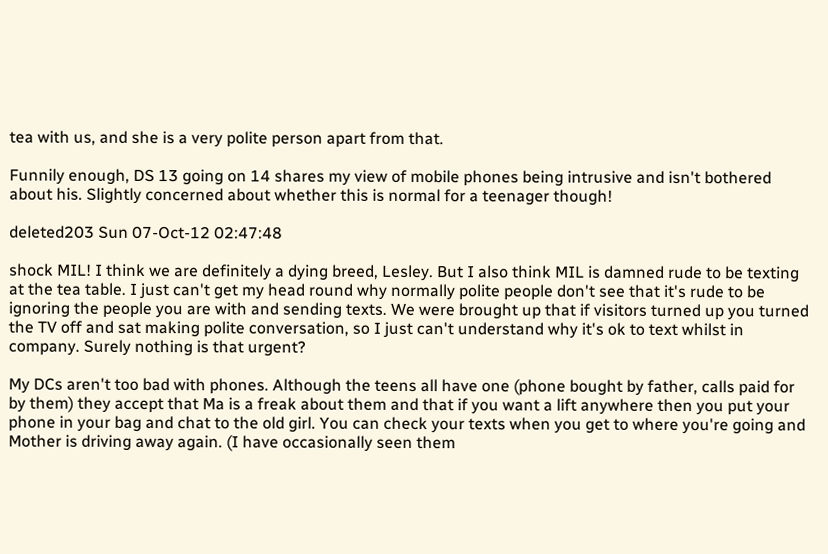tea with us, and she is a very polite person apart from that.

Funnily enough, DS 13 going on 14 shares my view of mobile phones being intrusive and isn't bothered about his. Slightly concerned about whether this is normal for a teenager though!

deleted203 Sun 07-Oct-12 02:47:48

shock MIL! I think we are definitely a dying breed, Lesley. But I also think MIL is damned rude to be texting at the tea table. I just can't get my head round why normally polite people don't see that it's rude to be ignoring the people you are with and sending texts. We were brought up that if visitors turned up you turned the TV off and sat making polite conversation, so I just can't understand why it's ok to text whilst in company. Surely nothing is that urgent?

My DCs aren't too bad with phones. Although the teens all have one (phone bought by father, calls paid for by them) they accept that Ma is a freak about them and that if you want a lift anywhere then you put your phone in your bag and chat to the old girl. You can check your texts when you get to where you're going and Mother is driving away again. (I have occasionally seen them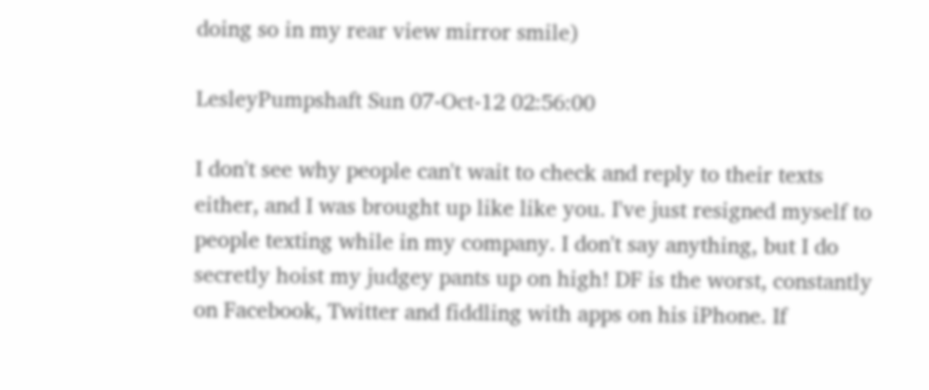doing so in my rear view mirror smile)

LesleyPumpshaft Sun 07-Oct-12 02:56:00

I don't see why people can't wait to check and reply to their texts either, and I was brought up like like you. I've just resigned myself to people texting while in my company. I don't say anything, but I do secretly hoist my judgey pants up on high! DF is the worst, constantly on Facebook, Twitter and fiddling with apps on his iPhone. If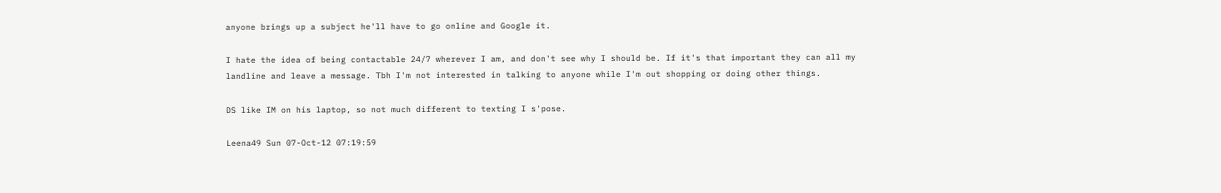anyone brings up a subject he'll have to go online and Google it.

I hate the idea of being contactable 24/7 wherever I am, and don't see why I should be. If it's that important they can all my landline and leave a message. Tbh I'm not interested in talking to anyone while I'm out shopping or doing other things.

DS like IM on his laptop, so not much different to texting I s'pose.

Leena49 Sun 07-Oct-12 07:19:59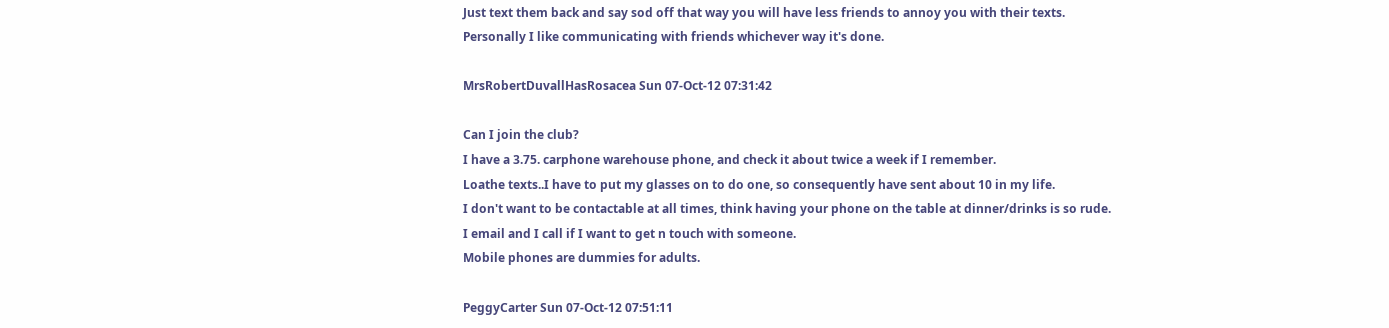Just text them back and say sod off that way you will have less friends to annoy you with their texts.
Personally I like communicating with friends whichever way it's done.

MrsRobertDuvallHasRosacea Sun 07-Oct-12 07:31:42

Can I join the club?
I have a 3.75. carphone warehouse phone, and check it about twice a week if I remember.
Loathe texts..I have to put my glasses on to do one, so consequently have sent about 10 in my life.
I don't want to be contactable at all times, think having your phone on the table at dinner/drinks is so rude.
I email and I call if I want to get n touch with someone.
Mobile phones are dummies for adults.

PeggyCarter Sun 07-Oct-12 07:51:11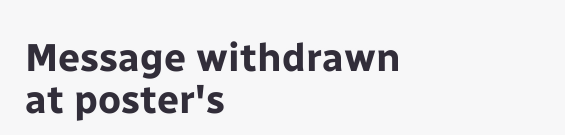Message withdrawn at poster's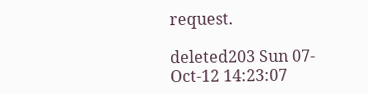request.

deleted203 Sun 07-Oct-12 14:23:07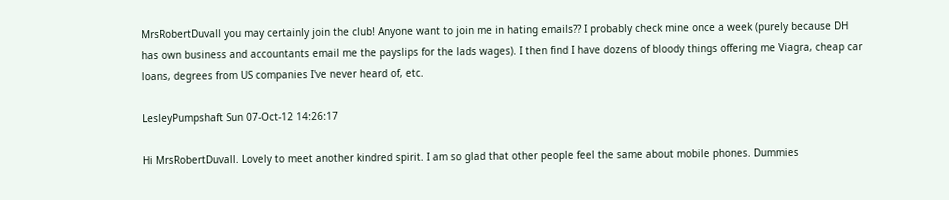MrsRobertDuvall you may certainly join the club! Anyone want to join me in hating emails?? I probably check mine once a week (purely because DH has own business and accountants email me the payslips for the lads wages). I then find I have dozens of bloody things offering me Viagra, cheap car loans, degrees from US companies I've never heard of, etc.

LesleyPumpshaft Sun 07-Oct-12 14:26:17

Hi MrsRobertDuvall. Lovely to meet another kindred spirit. I am so glad that other people feel the same about mobile phones. Dummies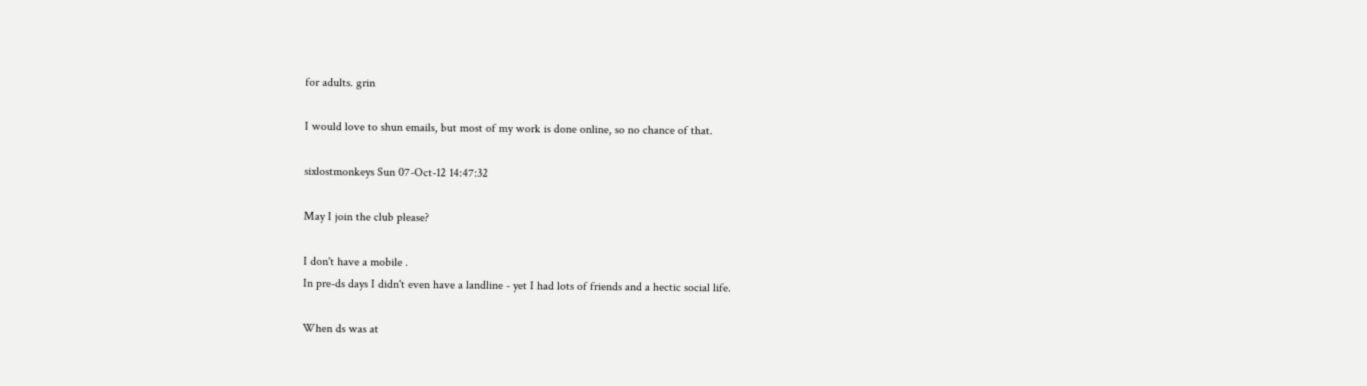for adults. grin

I would love to shun emails, but most of my work is done online, so no chance of that.

sixlostmonkeys Sun 07-Oct-12 14:47:32

May I join the club please?

I don't have a mobile .
In pre-ds days I didn't even have a landline - yet I had lots of friends and a hectic social life.

When ds was at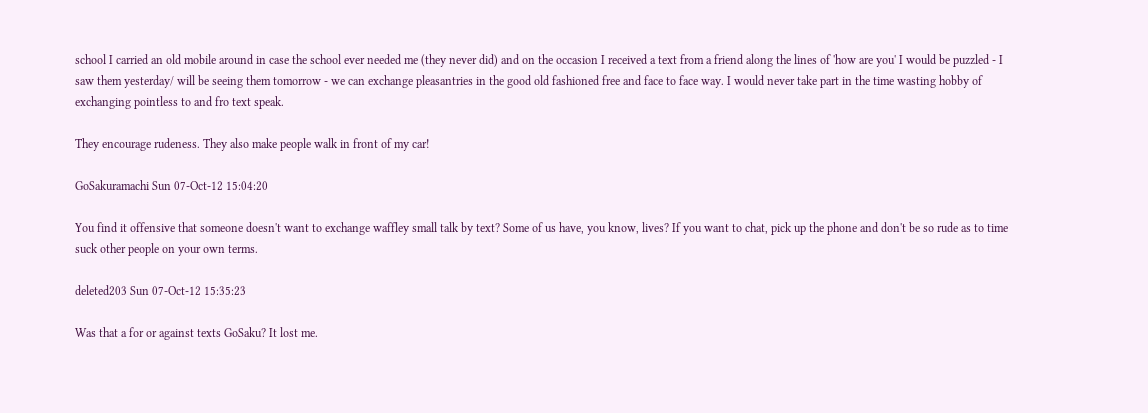school I carried an old mobile around in case the school ever needed me (they never did) and on the occasion I received a text from a friend along the lines of 'how are you' I would be puzzled - I saw them yesterday/ will be seeing them tomorrow - we can exchange pleasantries in the good old fashioned free and face to face way. I would never take part in the time wasting hobby of exchanging pointless to and fro text speak.

They encourage rudeness. They also make people walk in front of my car!

GoSakuramachi Sun 07-Oct-12 15:04:20

You find it offensive that someone doesn't want to exchange waffley small talk by text? Some of us have, you know, lives? If you want to chat, pick up the phone and don't be so rude as to time suck other people on your own terms.

deleted203 Sun 07-Oct-12 15:35:23

Was that a for or against texts GoSaku? It lost me.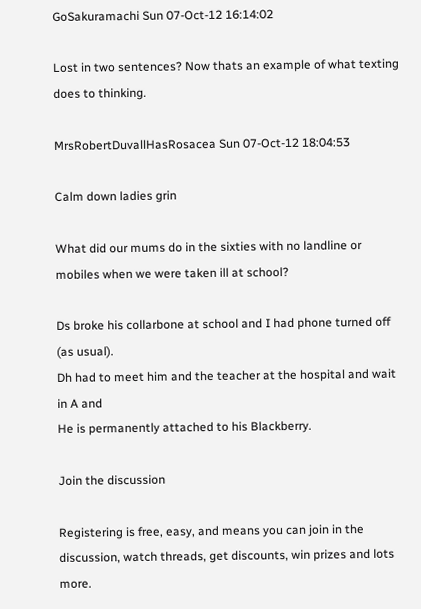GoSakuramachi Sun 07-Oct-12 16:14:02

Lost in two sentences? Now thats an example of what texting does to thinking.

MrsRobertDuvallHasRosacea Sun 07-Oct-12 18:04:53

Calm down ladies grin

What did our mums do in the sixties with no landline or mobiles when we were taken ill at school?

Ds broke his collarbone at school and I had phone turned off (as usual).
Dh had to meet him and the teacher at the hospital and wait in A and
He is permanently attached to his Blackberry.

Join the discussion

Registering is free, easy, and means you can join in the discussion, watch threads, get discounts, win prizes and lots more.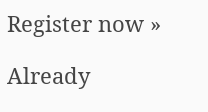Register now »

Already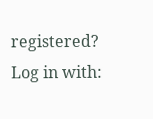registered? Log in with: